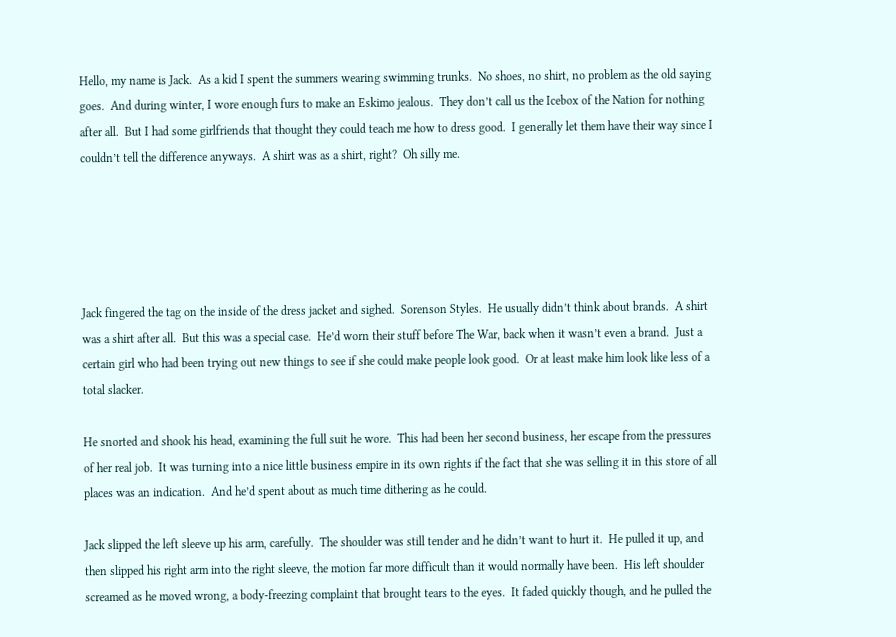Hello, my name is Jack.  As a kid I spent the summers wearing swimming trunks.  No shoes, no shirt, no problem as the old saying goes.  And during winter, I wore enough furs to make an Eskimo jealous.  They don’t call us the Icebox of the Nation for nothing after all.  But I had some girlfriends that thought they could teach me how to dress good.  I generally let them have their way since I couldn’t tell the difference anyways.  A shirt was as a shirt, right?  Oh silly me.





Jack fingered the tag on the inside of the dress jacket and sighed.  Sorenson Styles.  He usually didn’t think about brands.  A shirt was a shirt after all.  But this was a special case.  He’d worn their stuff before The War, back when it wasn’t even a brand.  Just a certain girl who had been trying out new things to see if she could make people look good.  Or at least make him look like less of a total slacker.

He snorted and shook his head, examining the full suit he wore.  This had been her second business, her escape from the pressures of her real job.  It was turning into a nice little business empire in its own rights if the fact that she was selling it in this store of all places was an indication.  And he’d spent about as much time dithering as he could.

Jack slipped the left sleeve up his arm, carefully.  The shoulder was still tender and he didn’t want to hurt it.  He pulled it up, and then slipped his right arm into the right sleeve, the motion far more difficult than it would normally have been.  His left shoulder screamed as he moved wrong, a body-freezing complaint that brought tears to the eyes.  It faded quickly though, and he pulled the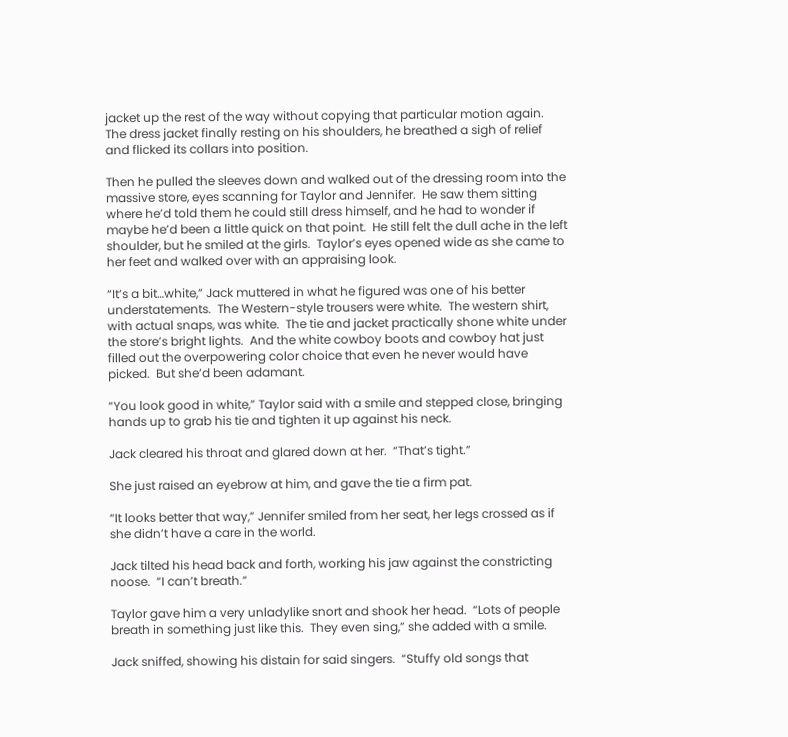jacket up the rest of the way without copying that particular motion again.  The dress jacket finally resting on his shoulders, he breathed a sigh of relief and flicked its collars into position.

Then he pulled the sleeves down and walked out of the dressing room into the massive store, eyes scanning for Taylor and Jennifer.  He saw them sitting where he’d told them he could still dress himself, and he had to wonder if maybe he’d been a little quick on that point.  He still felt the dull ache in the left shoulder, but he smiled at the girls.  Taylor’s eyes opened wide as she came to her feet and walked over with an appraising look.

“It’s a bit…white,” Jack muttered in what he figured was one of his better understatements.  The Western-style trousers were white.  The western shirt, with actual snaps, was white.  The tie and jacket practically shone white under the store’s bright lights.  And the white cowboy boots and cowboy hat just filled out the overpowering color choice that even he never would have picked.  But she’d been adamant.

“You look good in white,” Taylor said with a smile and stepped close, bringing hands up to grab his tie and tighten it up against his neck.

Jack cleared his throat and glared down at her.  “That’s tight.”

She just raised an eyebrow at him, and gave the tie a firm pat.

“It looks better that way,” Jennifer smiled from her seat, her legs crossed as if she didn’t have a care in the world.

Jack tilted his head back and forth, working his jaw against the constricting noose.  “I can’t breath.”

Taylor gave him a very unladylike snort and shook her head.  “Lots of people breath in something just like this.  They even sing,” she added with a smile.

Jack sniffed, showing his distain for said singers.  “Stuffy old songs that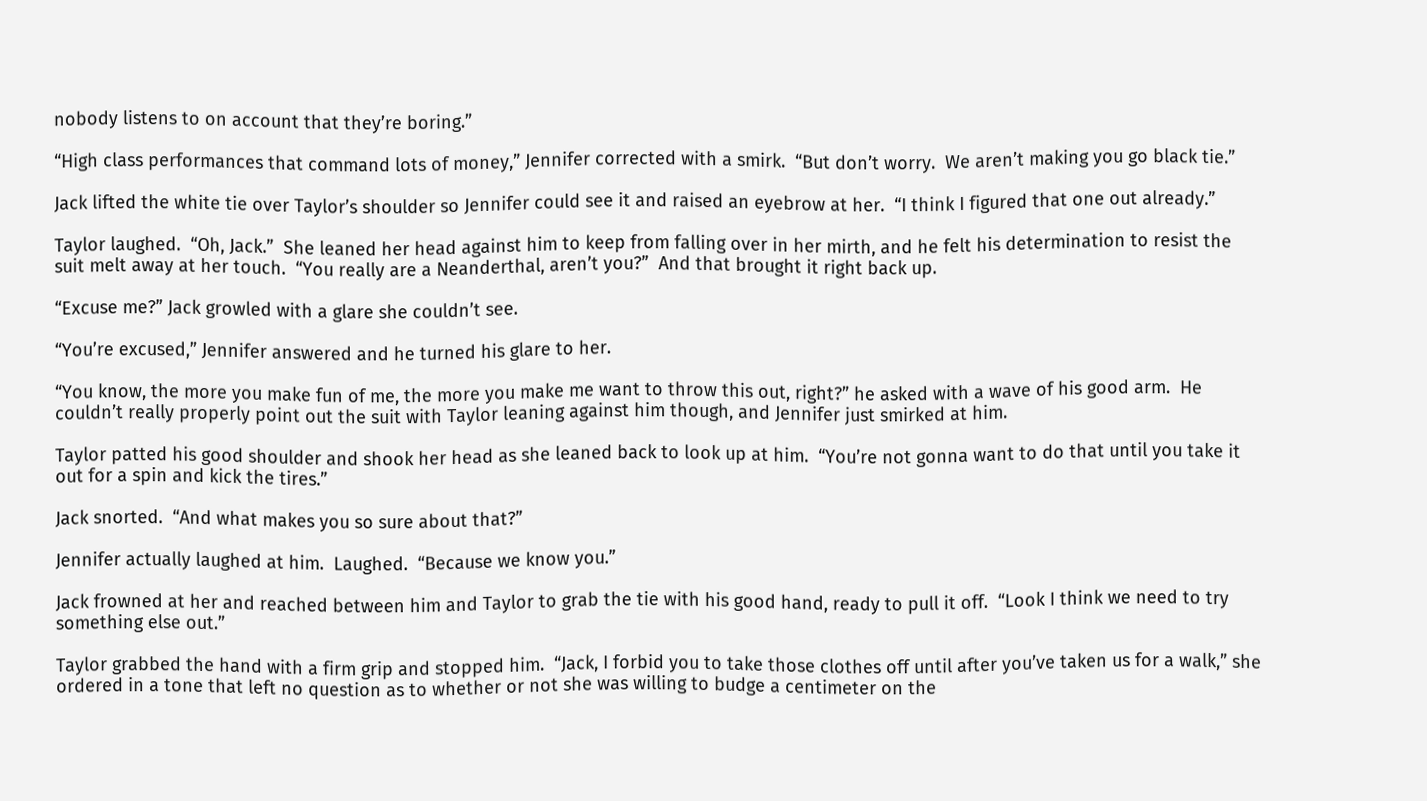nobody listens to on account that they’re boring.”

“High class performances that command lots of money,” Jennifer corrected with a smirk.  “But don’t worry.  We aren’t making you go black tie.”

Jack lifted the white tie over Taylor’s shoulder so Jennifer could see it and raised an eyebrow at her.  “I think I figured that one out already.”

Taylor laughed.  “Oh, Jack.”  She leaned her head against him to keep from falling over in her mirth, and he felt his determination to resist the suit melt away at her touch.  “You really are a Neanderthal, aren’t you?”  And that brought it right back up.

“Excuse me?” Jack growled with a glare she couldn’t see.

“You’re excused,” Jennifer answered and he turned his glare to her.

“You know, the more you make fun of me, the more you make me want to throw this out, right?” he asked with a wave of his good arm.  He couldn’t really properly point out the suit with Taylor leaning against him though, and Jennifer just smirked at him.

Taylor patted his good shoulder and shook her head as she leaned back to look up at him.  “You’re not gonna want to do that until you take it out for a spin and kick the tires.”

Jack snorted.  “And what makes you so sure about that?”

Jennifer actually laughed at him.  Laughed.  “Because we know you.”

Jack frowned at her and reached between him and Taylor to grab the tie with his good hand, ready to pull it off.  “Look I think we need to try something else out.”

Taylor grabbed the hand with a firm grip and stopped him.  “Jack, I forbid you to take those clothes off until after you’ve taken us for a walk,” she ordered in a tone that left no question as to whether or not she was willing to budge a centimeter on the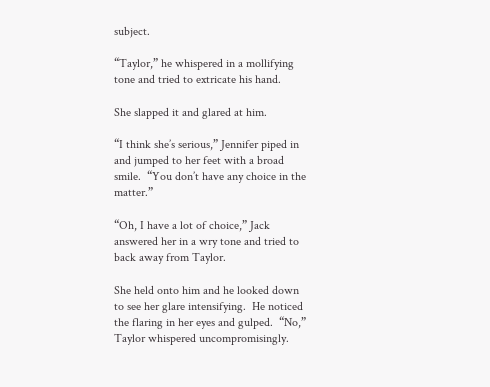subject.

“Taylor,” he whispered in a mollifying tone and tried to extricate his hand.

She slapped it and glared at him.

“I think she’s serious,” Jennifer piped in and jumped to her feet with a broad smile.  “You don’t have any choice in the matter.”

“Oh, I have a lot of choice,” Jack answered her in a wry tone and tried to back away from Taylor.

She held onto him and he looked down to see her glare intensifying.  He noticed the flaring in her eyes and gulped.  “No,” Taylor whispered uncompromisingly.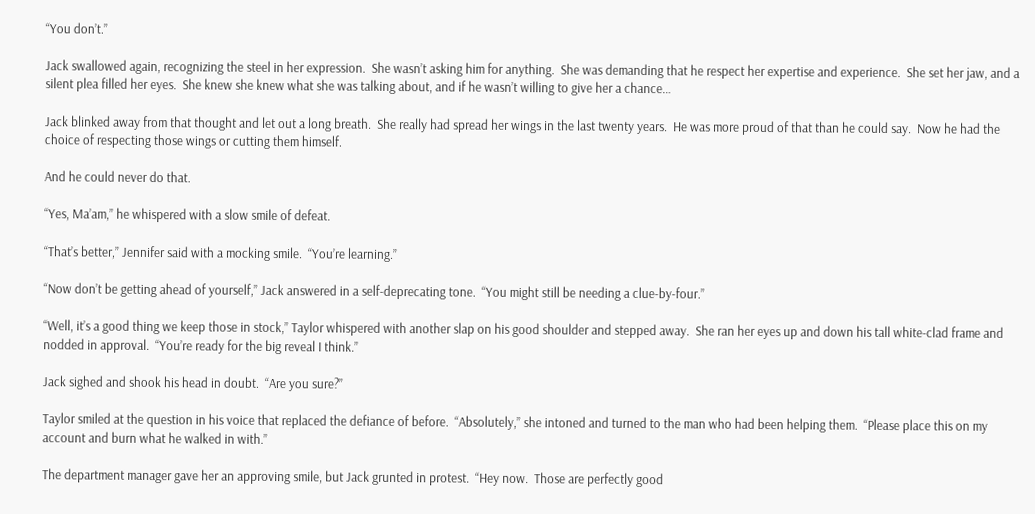“You don’t.”

Jack swallowed again, recognizing the steel in her expression.  She wasn’t asking him for anything.  She was demanding that he respect her expertise and experience.  She set her jaw, and a silent plea filled her eyes.  She knew she knew what she was talking about, and if he wasn’t willing to give her a chance…

Jack blinked away from that thought and let out a long breath.  She really had spread her wings in the last twenty years.  He was more proud of that than he could say.  Now he had the choice of respecting those wings or cutting them himself.

And he could never do that.

“Yes, Ma’am,” he whispered with a slow smile of defeat.

“That’s better,” Jennifer said with a mocking smile.  “You’re learning.”

“Now don’t be getting ahead of yourself,” Jack answered in a self-deprecating tone.  “You might still be needing a clue-by-four.”

“Well, it’s a good thing we keep those in stock,” Taylor whispered with another slap on his good shoulder and stepped away.  She ran her eyes up and down his tall white-clad frame and nodded in approval.  “You’re ready for the big reveal I think.”

Jack sighed and shook his head in doubt.  “Are you sure?”

Taylor smiled at the question in his voice that replaced the defiance of before.  “Absolutely,” she intoned and turned to the man who had been helping them.  “Please place this on my account and burn what he walked in with.”

The department manager gave her an approving smile, but Jack grunted in protest.  “Hey now.  Those are perfectly good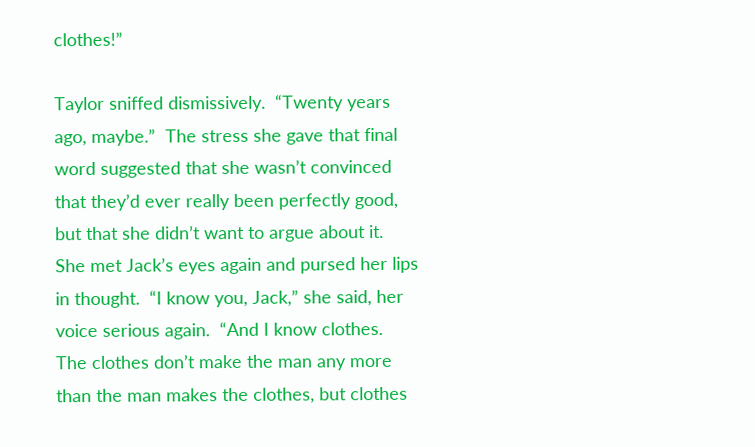clothes!”

Taylor sniffed dismissively.  “Twenty years ago, maybe.”  The stress she gave that final word suggested that she wasn’t convinced that they’d ever really been perfectly good, but that she didn’t want to argue about it.  She met Jack’s eyes again and pursed her lips in thought.  “I know you, Jack,” she said, her voice serious again.  “And I know clothes.  The clothes don’t make the man any more than the man makes the clothes, but clothes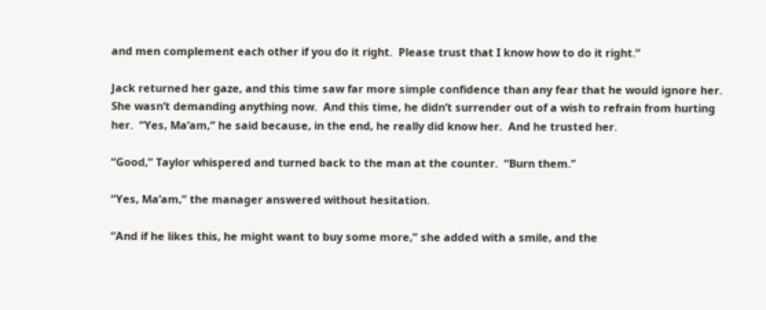and men complement each other if you do it right.  Please trust that I know how to do it right.”

Jack returned her gaze, and this time saw far more simple confidence than any fear that he would ignore her.  She wasn’t demanding anything now.  And this time, he didn’t surrender out of a wish to refrain from hurting her.  “Yes, Ma’am,” he said because, in the end, he really did know her.  And he trusted her.

“Good,” Taylor whispered and turned back to the man at the counter.  “Burn them.”

“Yes, Ma’am,” the manager answered without hesitation.

“And if he likes this, he might want to buy some more,” she added with a smile, and the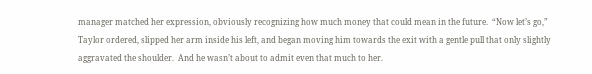manager matched her expression, obviously recognizing how much money that could mean in the future.  “Now let’s go,” Taylor ordered, slipped her arm inside his left, and began moving him towards the exit with a gentle pull that only slightly aggravated the shoulder.  And he wasn’t about to admit even that much to her.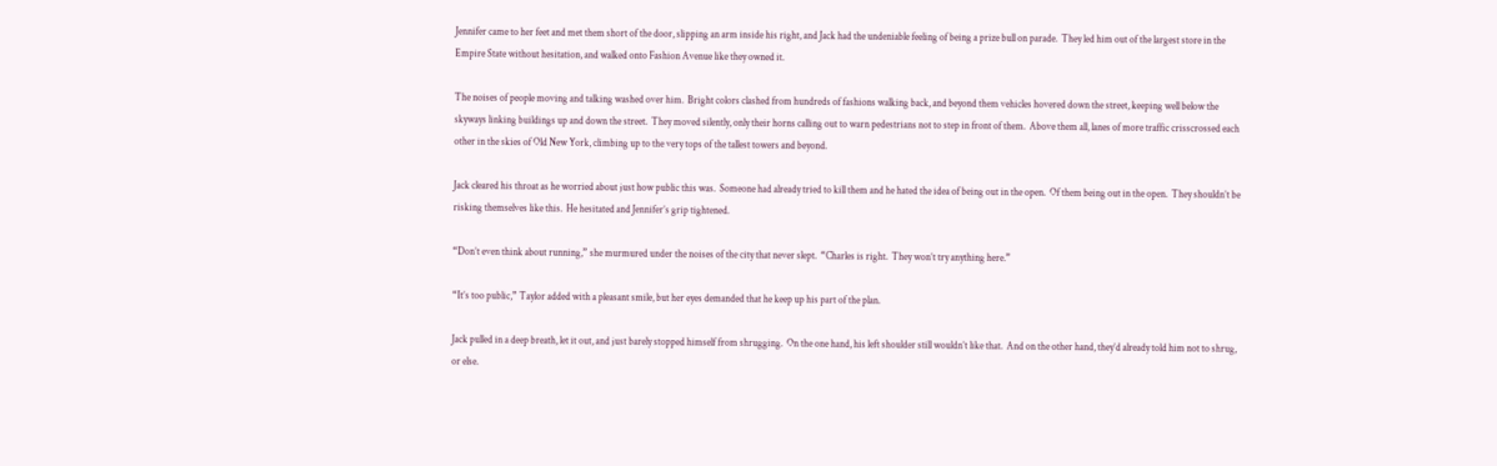Jennifer came to her feet and met them short of the door, slipping an arm inside his right, and Jack had the undeniable feeling of being a prize bull on parade.  They led him out of the largest store in the Empire State without hesitation, and walked onto Fashion Avenue like they owned it.

The noises of people moving and talking washed over him.  Bright colors clashed from hundreds of fashions walking back, and beyond them vehicles hovered down the street, keeping well below the skyways linking buildings up and down the street.  They moved silently, only their horns calling out to warn pedestrians not to step in front of them.  Above them all, lanes of more traffic crisscrossed each other in the skies of Old New York, climbing up to the very tops of the tallest towers and beyond.

Jack cleared his throat as he worried about just how public this was.  Someone had already tried to kill them and he hated the idea of being out in the open.  Of them being out in the open.  They shouldn’t be risking themselves like this.  He hesitated and Jennifer’s grip tightened.

“Don’t even think about running,” she murmured under the noises of the city that never slept.  “Charles is right.  They won’t try anything here.”

“It’s too public,” Taylor added with a pleasant smile, but her eyes demanded that he keep up his part of the plan.

Jack pulled in a deep breath, let it out, and just barely stopped himself from shrugging.  On the one hand, his left shoulder still wouldn’t like that.  And on the other hand, they’d already told him not to shrug, or else.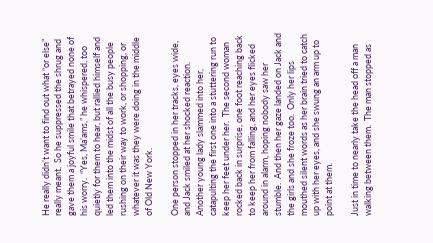He really didn’t want to find out what “or else” really meant.  So he suppressed the shrug and gave them a joyful smile that betrayed none of his worry.  “Yes, Ma’ams,” he whispered, too quietly for them to hear, but rallied himself and led them into the midst of all the busy people rushing on their way to work, or shopping, or whatever it was they were doing in the middle of Old New York.

One person stopped in her tracks, eyes wide, and Jack smiled at her shocked reaction.  Another young lady slammed into her, catapulting the first one into a stuttering run to keep her feet under her.  The second woman rocked back in surprise, one foot reaching back to keep her from falling, and her eyes flicked around in alarm, hoping nobody saw her stumble.  And then her gaze landed on Jack and the girls and she froze too.  Only her lips mouthed silent words as her brain tried to catch up with her eyes, and she swung an arm up to point at them.

Just in time to nearly take the head off a man walking between them.  The man stopped as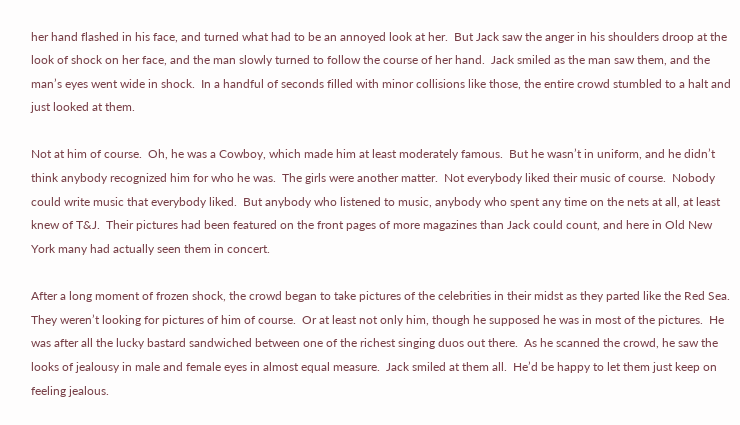her hand flashed in his face, and turned what had to be an annoyed look at her.  But Jack saw the anger in his shoulders droop at the look of shock on her face, and the man slowly turned to follow the course of her hand.  Jack smiled as the man saw them, and the man’s eyes went wide in shock.  In a handful of seconds filled with minor collisions like those, the entire crowd stumbled to a halt and just looked at them.

Not at him of course.  Oh, he was a Cowboy, which made him at least moderately famous.  But he wasn’t in uniform, and he didn’t think anybody recognized him for who he was.  The girls were another matter.  Not everybody liked their music of course.  Nobody could write music that everybody liked.  But anybody who listened to music, anybody who spent any time on the nets at all, at least knew of T&J.  Their pictures had been featured on the front pages of more magazines than Jack could count, and here in Old New York many had actually seen them in concert.

After a long moment of frozen shock, the crowd began to take pictures of the celebrities in their midst as they parted like the Red Sea.  They weren’t looking for pictures of him of course.  Or at least not only him, though he supposed he was in most of the pictures.  He was after all the lucky bastard sandwiched between one of the richest singing duos out there.  As he scanned the crowd, he saw the looks of jealousy in male and female eyes in almost equal measure.  Jack smiled at them all.  He’d be happy to let them just keep on feeling jealous.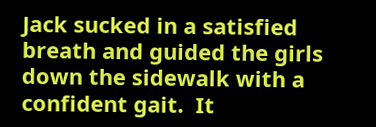Jack sucked in a satisfied breath and guided the girls down the sidewalk with a confident gait.  It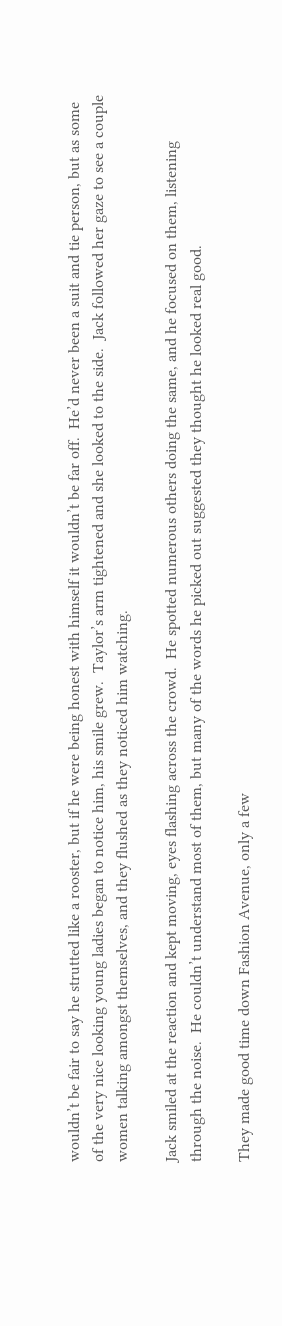wouldn’t be fair to say he strutted like a rooster, but if he were being honest with himself it wouldn’t be far off.  He’d never been a suit and tie person, but as some of the very nice looking young ladies began to notice him, his smile grew.  Taylor’s arm tightened and she looked to the side.  Jack followed her gaze to see a couple women talking amongst themselves, and they flushed as they noticed him watching.

Jack smiled at the reaction and kept moving, eyes flashing across the crowd.  He spotted numerous others doing the same, and he focused on them, listening through the noise.  He couldn’t understand most of them, but many of the words he picked out suggested they thought he looked real good.

They made good time down Fashion Avenue, only a few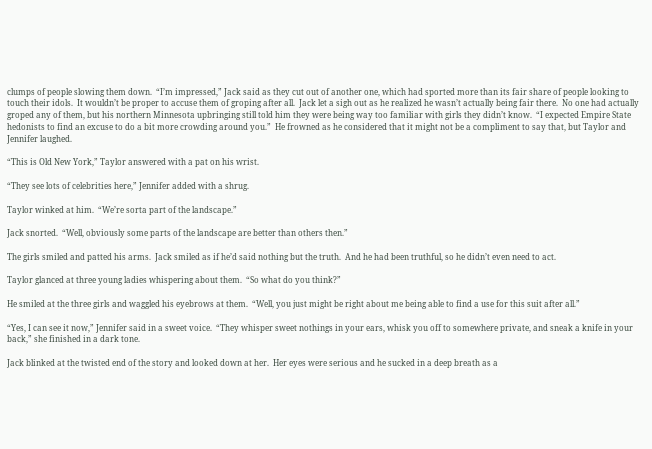clumps of people slowing them down.  “I’m impressed,” Jack said as they cut out of another one, which had sported more than its fair share of people looking to touch their idols.  It wouldn’t be proper to accuse them of groping after all.  Jack let a sigh out as he realized he wasn’t actually being fair there.  No one had actually groped any of them, but his northern Minnesota upbringing still told him they were being way too familiar with girls they didn’t know.  “I expected Empire State hedonists to find an excuse to do a bit more crowding around you.”  He frowned as he considered that it might not be a compliment to say that, but Taylor and Jennifer laughed.

“This is Old New York,” Taylor answered with a pat on his wrist.

“They see lots of celebrities here,” Jennifer added with a shrug.

Taylor winked at him.  “We’re sorta part of the landscape.”

Jack snorted.  “Well, obviously some parts of the landscape are better than others then.”

The girls smiled and patted his arms.  Jack smiled as if he’d said nothing but the truth.  And he had been truthful, so he didn’t even need to act.

Taylor glanced at three young ladies whispering about them.  “So what do you think?”

He smiled at the three girls and waggled his eyebrows at them.  “Well, you just might be right about me being able to find a use for this suit after all.”

“Yes, I can see it now,” Jennifer said in a sweet voice.  “They whisper sweet nothings in your ears, whisk you off to somewhere private, and sneak a knife in your back,” she finished in a dark tone.

Jack blinked at the twisted end of the story and looked down at her.  Her eyes were serious and he sucked in a deep breath as a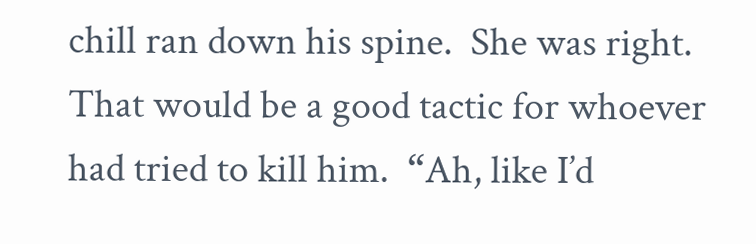chill ran down his spine.  She was right.  That would be a good tactic for whoever had tried to kill him.  “Ah, like I’d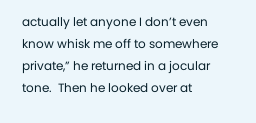actually let anyone I don’t even know whisk me off to somewhere private,” he returned in a jocular tone.  Then he looked over at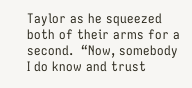Taylor as he squeezed both of their arms for a second.  “Now, somebody I do know and trust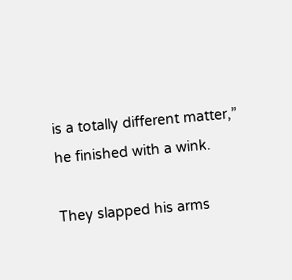is a totally different matter,” he finished with a wink.

They slapped his arms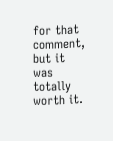for that comment, but it was totally worth it.